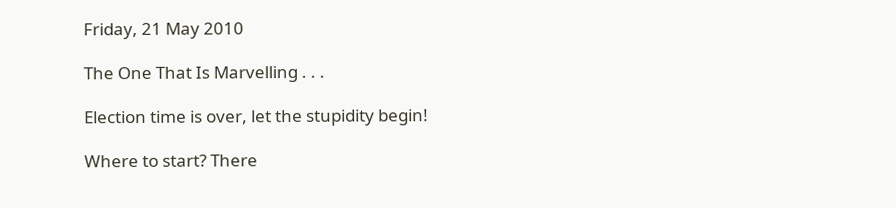Friday, 21 May 2010

The One That Is Marvelling . . .

Election time is over, let the stupidity begin!

Where to start? There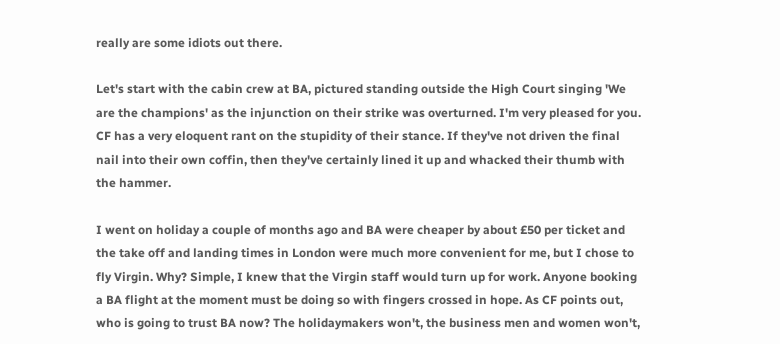really are some idiots out there.

Let's start with the cabin crew at BA, pictured standing outside the High Court singing 'We are the champions' as the injunction on their strike was overturned. I'm very pleased for you. CF has a very eloquent rant on the stupidity of their stance. If they've not driven the final nail into their own coffin, then they've certainly lined it up and whacked their thumb with the hammer.

I went on holiday a couple of months ago and BA were cheaper by about £50 per ticket and the take off and landing times in London were much more convenient for me, but I chose to fly Virgin. Why? Simple, I knew that the Virgin staff would turn up for work. Anyone booking a BA flight at the moment must be doing so with fingers crossed in hope. As CF points out, who is going to trust BA now? The holidaymakers won't, the business men and women won't,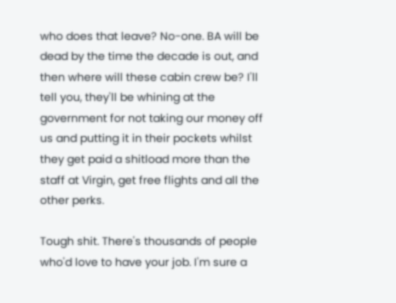who does that leave? No-one. BA will be dead by the time the decade is out, and then where will these cabin crew be? I'll tell you, they'll be whining at the government for not taking our money off us and putting it in their pockets whilst they get paid a shitload more than the staff at Virgin, get free flights and all the other perks.

Tough shit. There's thousands of people who'd love to have your job. I'm sure a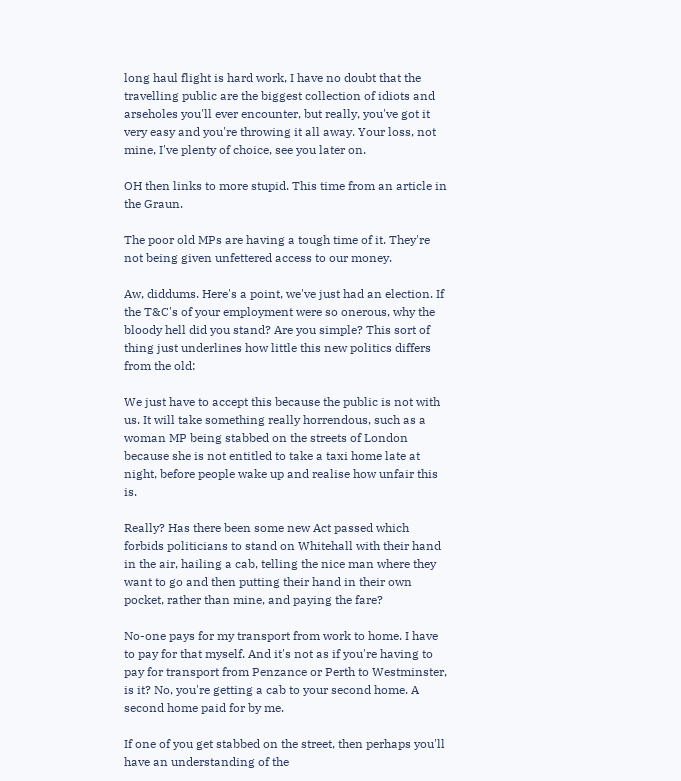long haul flight is hard work, I have no doubt that the travelling public are the biggest collection of idiots and arseholes you'll ever encounter, but really, you've got it very easy and you're throwing it all away. Your loss, not mine, I've plenty of choice, see you later on.

OH then links to more stupid. This time from an article in the Graun.

The poor old MPs are having a tough time of it. They're not being given unfettered access to our money.

Aw, diddums. Here's a point, we've just had an election. If the T&C's of your employment were so onerous, why the bloody hell did you stand? Are you simple? This sort of thing just underlines how little this new politics differs from the old:

We just have to accept this because the public is not with us. It will take something really horrendous, such as a woman MP being stabbed on the streets of London because she is not entitled to take a taxi home late at night, before people wake up and realise how unfair this is.

Really? Has there been some new Act passed which forbids politicians to stand on Whitehall with their hand in the air, hailing a cab, telling the nice man where they want to go and then putting their hand in their own pocket, rather than mine, and paying the fare?

No-one pays for my transport from work to home. I have to pay for that myself. And it's not as if you're having to pay for transport from Penzance or Perth to Westminster, is it? No, you're getting a cab to your second home. A second home paid for by me.

If one of you get stabbed on the street, then perhaps you'll have an understanding of the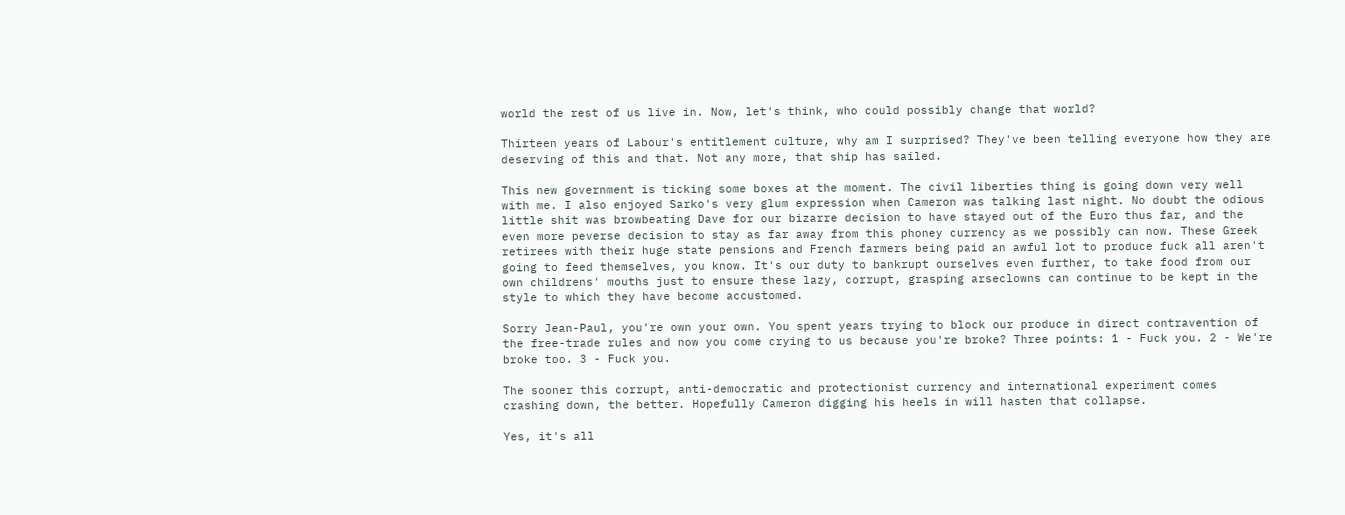world the rest of us live in. Now, let's think, who could possibly change that world?

Thirteen years of Labour's entitlement culture, why am I surprised? They've been telling everyone how they are deserving of this and that. Not any more, that ship has sailed.

This new government is ticking some boxes at the moment. The civil liberties thing is going down very well with me. I also enjoyed Sarko's very glum expression when Cameron was talking last night. No doubt the odious little shit was browbeating Dave for our bizarre decision to have stayed out of the Euro thus far, and the even more peverse decision to stay as far away from this phoney currency as we possibly can now. These Greek retirees with their huge state pensions and French farmers being paid an awful lot to produce fuck all aren't going to feed themselves, you know. It's our duty to bankrupt ourselves even further, to take food from our own childrens' mouths just to ensure these lazy, corrupt, grasping arseclowns can continue to be kept in the style to which they have become accustomed.

Sorry Jean-Paul, you're own your own. You spent years trying to block our produce in direct contravention of the free-trade rules and now you come crying to us because you're broke? Three points: 1 - Fuck you. 2 - We're broke too. 3 - Fuck you.

The sooner this corrupt, anti-democratic and protectionist currency and international experiment comes crashing down, the better. Hopefully Cameron digging his heels in will hasten that collapse.

Yes, it's all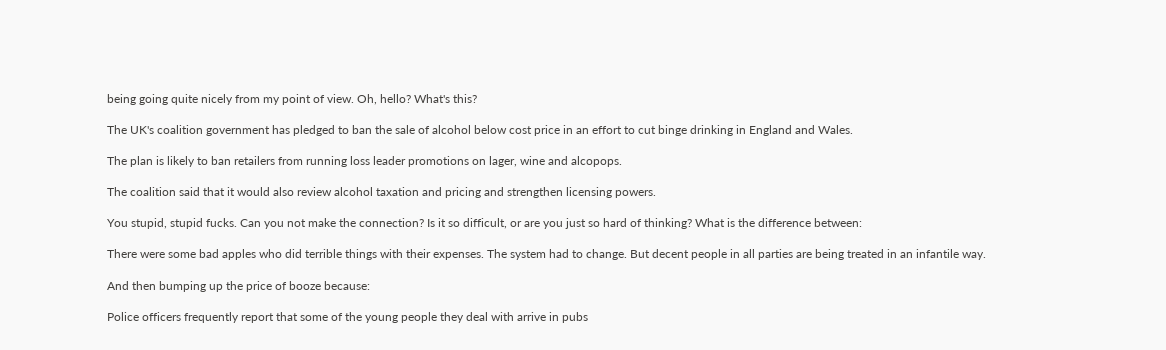being going quite nicely from my point of view. Oh, hello? What's this?

The UK's coalition government has pledged to ban the sale of alcohol below cost price in an effort to cut binge drinking in England and Wales.

The plan is likely to ban retailers from running loss leader promotions on lager, wine and alcopops.

The coalition said that it would also review alcohol taxation and pricing and strengthen licensing powers.

You stupid, stupid fucks. Can you not make the connection? Is it so difficult, or are you just so hard of thinking? What is the difference between:

There were some bad apples who did terrible things with their expenses. The system had to change. But decent people in all parties are being treated in an infantile way.

And then bumping up the price of booze because:

Police officers frequently report that some of the young people they deal with arrive in pubs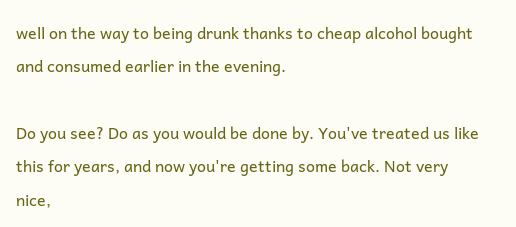well on the way to being drunk thanks to cheap alcohol bought and consumed earlier in the evening.

Do you see? Do as you would be done by. You've treated us like this for years, and now you're getting some back. Not very nice,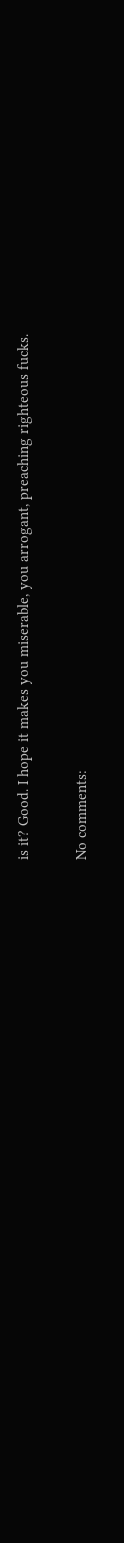is it? Good. I hope it makes you miserable, you arrogant, preaching righteous fucks.

No comments: